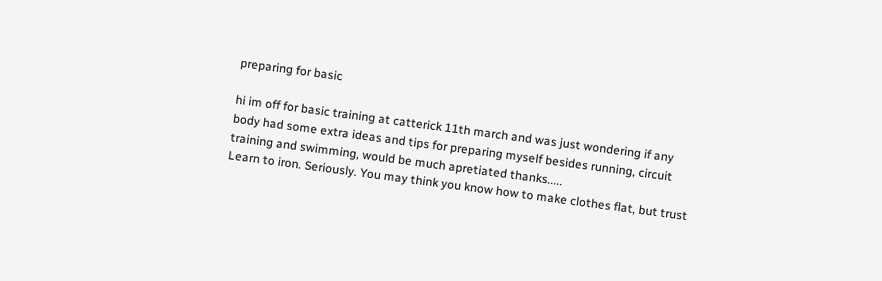preparing for basic

hi im off for basic training at catterick 11th march and was just wondering if any body had some extra ideas and tips for preparing myself besides running, circuit training and swimming, would be much apretiated thanks.....
Learn to iron. Seriously. You may think you know how to make clothes flat, but trust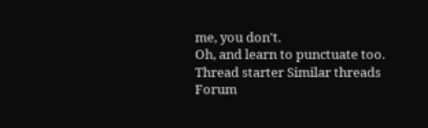me, you don't.
Oh, and learn to punctuate too.
Thread starter Similar threads Forum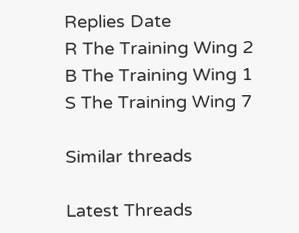Replies Date
R The Training Wing 2
B The Training Wing 1
S The Training Wing 7

Similar threads

Latest Threads